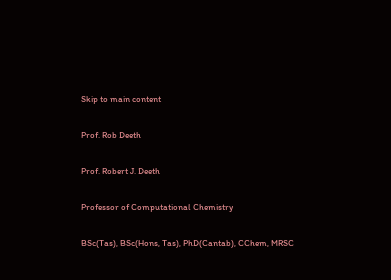Skip to main content

Prof. Rob Deeth

Prof. Robert J. Deeth

Professor of Computational Chemistry

BSc(Tas), BSc(Hons, Tas), PhD(Cantab), CChem, MRSC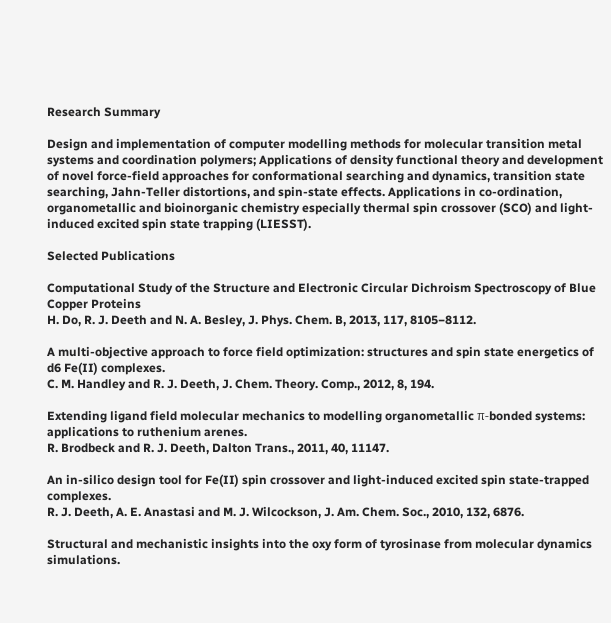Research Summary

Design and implementation of computer modelling methods for molecular transition metal systems and coordination polymers; Applications of density functional theory and development of novel force-field approaches for conformational searching and dynamics, transition state searching, Jahn-Teller distortions, and spin-state effects. Applications in co-ordination, organometallic and bioinorganic chemistry especially thermal spin crossover (SCO) and light-induced excited spin state trapping (LIESST).

Selected Publications

Computational Study of the Structure and Electronic Circular Dichroism Spectroscopy of Blue Copper Proteins
H. Do, R. J. Deeth and N. A. Besley, J. Phys. Chem. B, 2013, 117, 8105−8112.

A multi-objective approach to force field optimization: structures and spin state energetics of d6 Fe(II) complexes.
C. M. Handley and R. J. Deeth, J. Chem. Theory. Comp., 2012, 8, 194.

Extending ligand field molecular mechanics to modelling organometallic π-bonded systems: applications to ruthenium arenes.
R. Brodbeck and R. J. Deeth, Dalton Trans., 2011, 40, 11147.

An in-silico design tool for Fe(II) spin crossover and light-induced excited spin state-trapped complexes.
R. J. Deeth, A. E. Anastasi and M. J. Wilcockson, J. Am. Chem. Soc., 2010, 132, 6876.

Structural and mechanistic insights into the oxy form of tyrosinase from molecular dynamics simulations.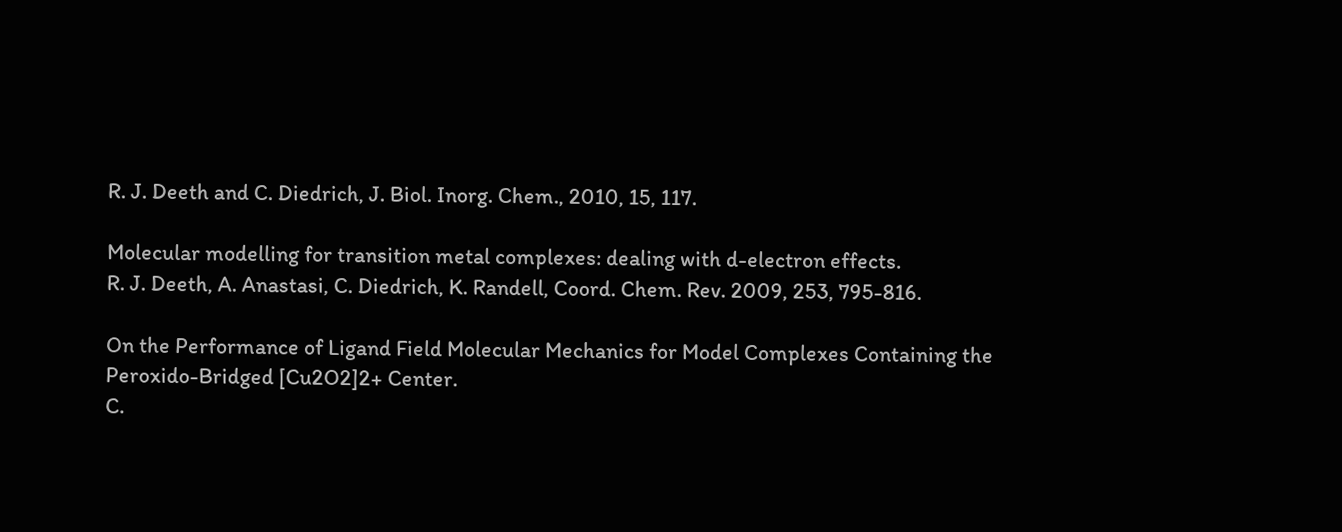R. J. Deeth and C. Diedrich, J. Biol. Inorg. Chem., 2010, 15, 117.

Molecular modelling for transition metal complexes: dealing with d-electron effects.
R. J. Deeth, A. Anastasi, C. Diedrich, K. Randell, Coord. Chem. Rev. 2009, 253, 795-816.

On the Performance of Ligand Field Molecular Mechanics for Model Complexes Containing the Peroxido-Bridged [Cu2O2]2+ Center.
C.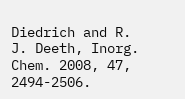Diedrich and R. J. Deeth, Inorg. Chem. 2008, 47, 2494-2506.